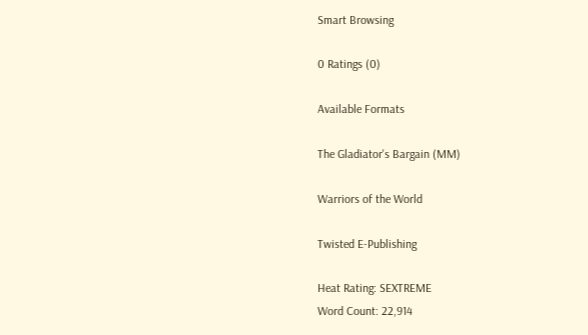Smart Browsing

0 Ratings (0)

Available Formats

The Gladiator's Bargain (MM)

Warriors of the World

Twisted E-Publishing

Heat Rating: SEXTREME
Word Count: 22,914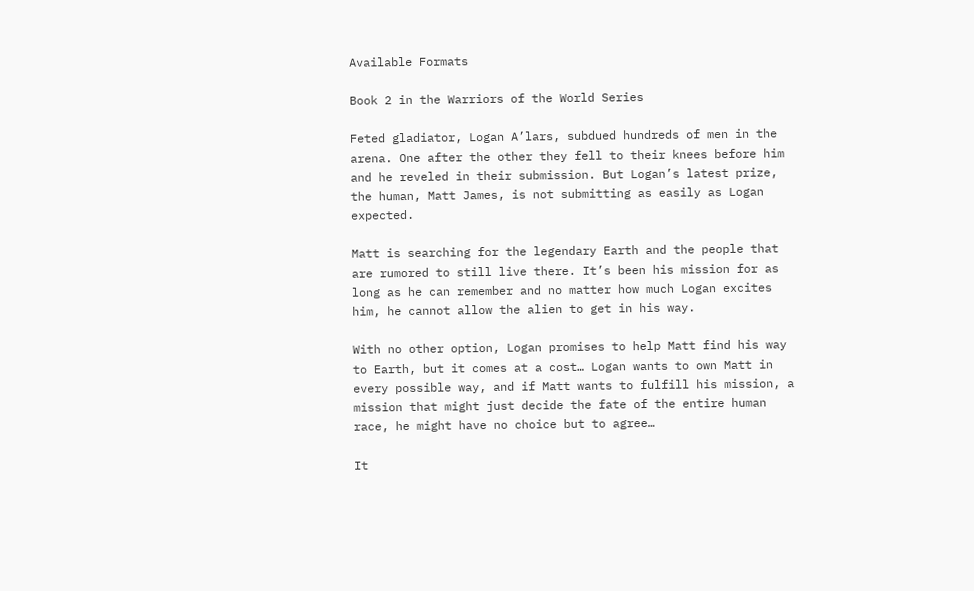Available Formats

Book 2 in the Warriors of the World Series

Feted gladiator, Logan A’lars, subdued hundreds of men in the arena. One after the other they fell to their knees before him and he reveled in their submission. But Logan’s latest prize, the human, Matt James, is not submitting as easily as Logan expected.

Matt is searching for the legendary Earth and the people that are rumored to still live there. It’s been his mission for as long as he can remember and no matter how much Logan excites him, he cannot allow the alien to get in his way.

With no other option, Logan promises to help Matt find his way to Earth, but it comes at a cost… Logan wants to own Matt in every possible way, and if Matt wants to fulfill his mission, a mission that might just decide the fate of the entire human race, he might have no choice but to agree…

It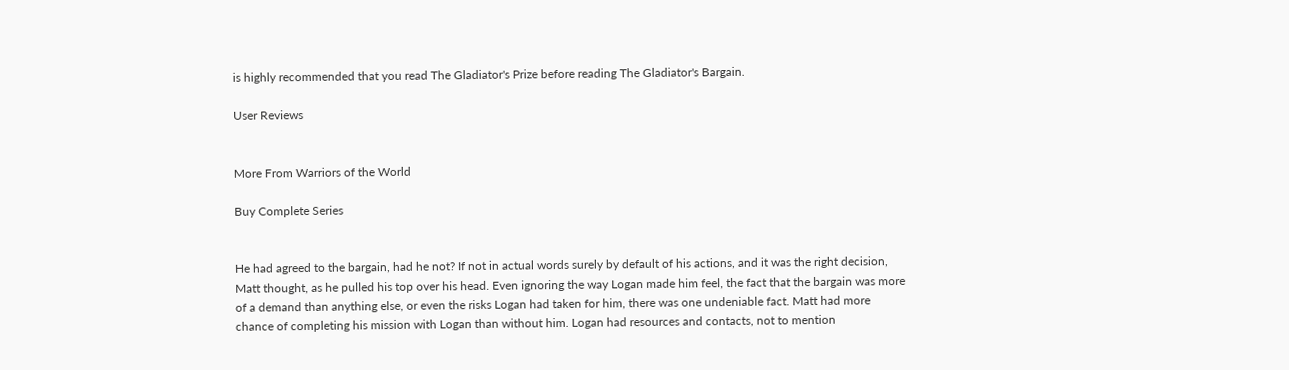is highly recommended that you read The Gladiator's Prize before reading The Gladiator's Bargain.

User Reviews


More From Warriors of the World

Buy Complete Series


He had agreed to the bargain, had he not? If not in actual words surely by default of his actions, and it was the right decision, Matt thought, as he pulled his top over his head. Even ignoring the way Logan made him feel, the fact that the bargain was more of a demand than anything else, or even the risks Logan had taken for him, there was one undeniable fact. Matt had more chance of completing his mission with Logan than without him. Logan had resources and contacts, not to mention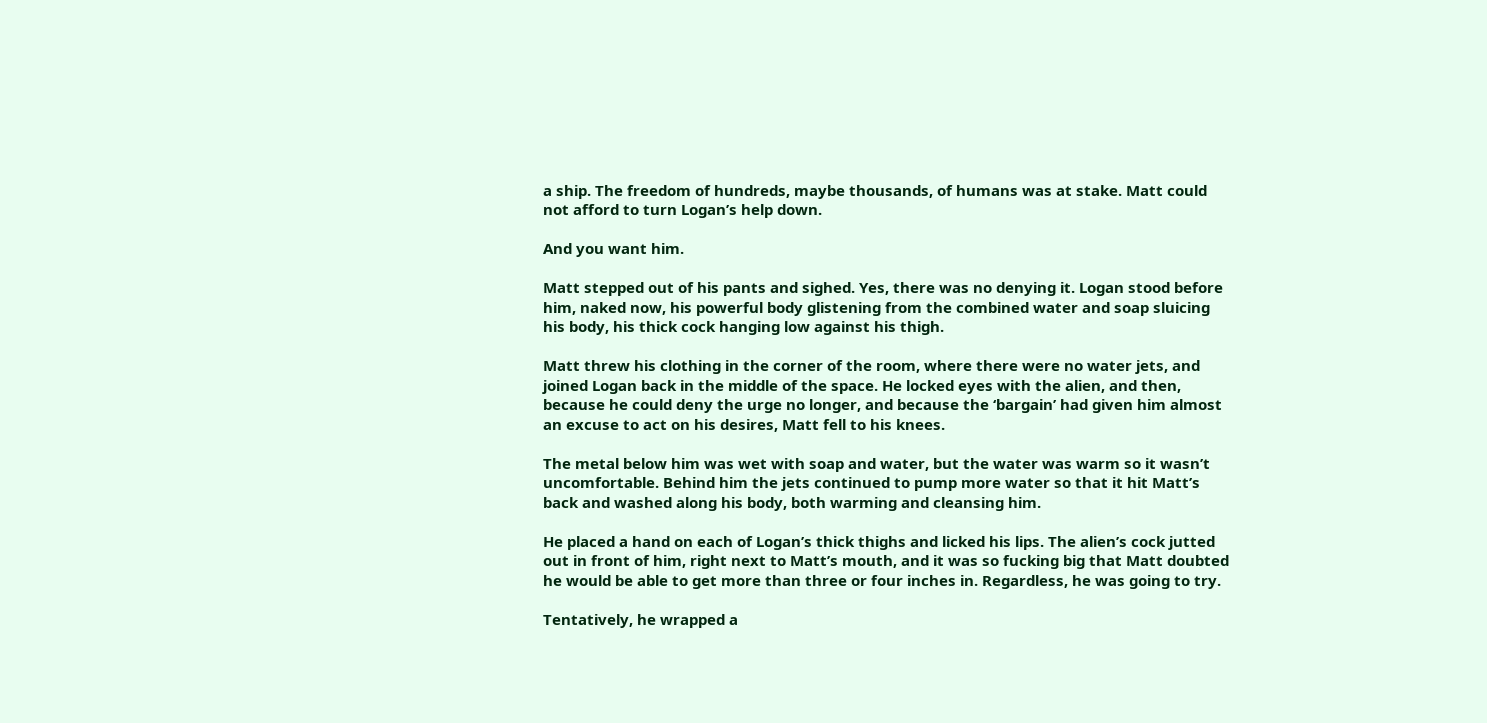a ship. The freedom of hundreds, maybe thousands, of humans was at stake. Matt could not afford to turn Logan’s help down.

And you want him.

Matt stepped out of his pants and sighed. Yes, there was no denying it. Logan stood before him, naked now, his powerful body glistening from the combined water and soap sluicing his body, his thick cock hanging low against his thigh.

Matt threw his clothing in the corner of the room, where there were no water jets, and joined Logan back in the middle of the space. He locked eyes with the alien, and then, because he could deny the urge no longer, and because the ‘bargain’ had given him almost an excuse to act on his desires, Matt fell to his knees.

The metal below him was wet with soap and water, but the water was warm so it wasn’t uncomfortable. Behind him the jets continued to pump more water so that it hit Matt’s back and washed along his body, both warming and cleansing him.

He placed a hand on each of Logan’s thick thighs and licked his lips. The alien’s cock jutted out in front of him, right next to Matt’s mouth, and it was so fucking big that Matt doubted he would be able to get more than three or four inches in. Regardless, he was going to try.

Tentatively, he wrapped a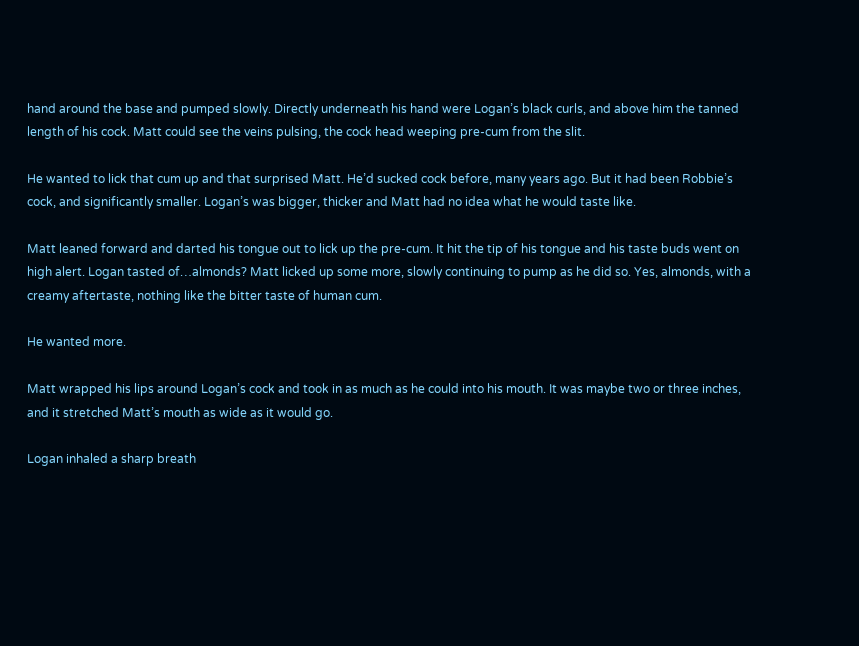hand around the base and pumped slowly. Directly underneath his hand were Logan’s black curls, and above him the tanned length of his cock. Matt could see the veins pulsing, the cock head weeping pre-cum from the slit.

He wanted to lick that cum up and that surprised Matt. He’d sucked cock before, many years ago. But it had been Robbie’s cock, and significantly smaller. Logan’s was bigger, thicker and Matt had no idea what he would taste like.

Matt leaned forward and darted his tongue out to lick up the pre-cum. It hit the tip of his tongue and his taste buds went on high alert. Logan tasted of…almonds? Matt licked up some more, slowly continuing to pump as he did so. Yes, almonds, with a creamy aftertaste, nothing like the bitter taste of human cum.

He wanted more.

Matt wrapped his lips around Logan’s cock and took in as much as he could into his mouth. It was maybe two or three inches, and it stretched Matt’s mouth as wide as it would go.

Logan inhaled a sharp breath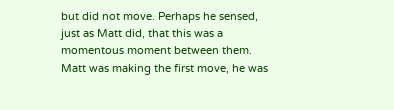but did not move. Perhaps he sensed, just as Matt did, that this was a momentous moment between them. Matt was making the first move, he was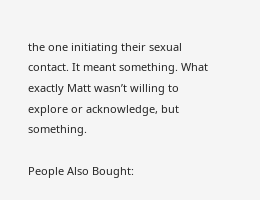the one initiating their sexual contact. It meant something. What exactly Matt wasn’t willing to explore or acknowledge, but something.

People Also Bought: